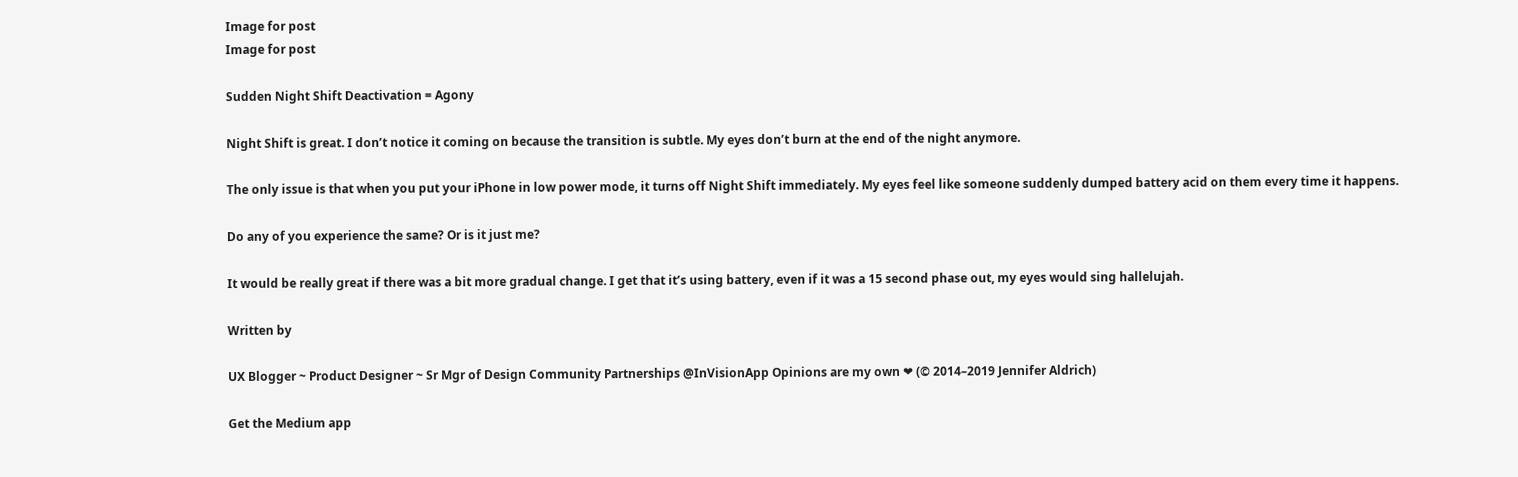Image for post
Image for post

Sudden Night Shift Deactivation = Agony

Night Shift is great. I don’t notice it coming on because the transition is subtle. My eyes don’t burn at the end of the night anymore.

The only issue is that when you put your iPhone in low power mode, it turns off Night Shift immediately. My eyes feel like someone suddenly dumped battery acid on them every time it happens.

Do any of you experience the same? Or is it just me?

It would be really great if there was a bit more gradual change. I get that it’s using battery, even if it was a 15 second phase out, my eyes would sing hallelujah.

Written by

UX Blogger ~ Product Designer ~ Sr Mgr of Design Community Partnerships @InVisionApp Opinions are my own ❤ (© 2014–2019 Jennifer Aldrich)

Get the Medium app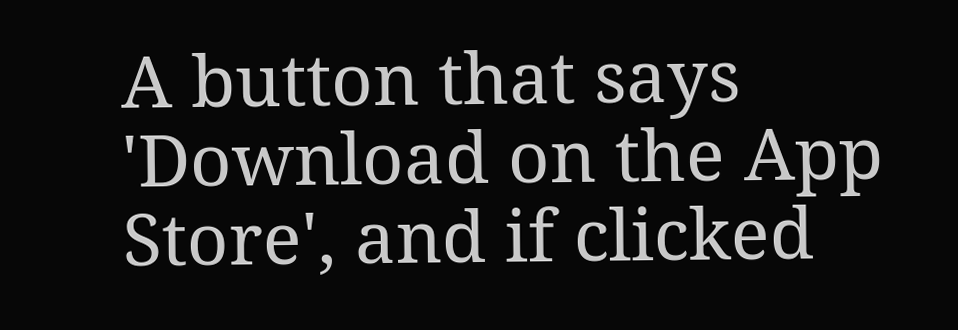A button that says 'Download on the App Store', and if clicked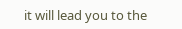it will lead you to the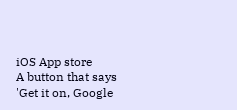iOS App store
A button that says 'Get it on, Google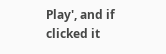Play', and if clicked it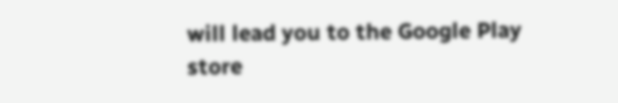will lead you to the Google Play store